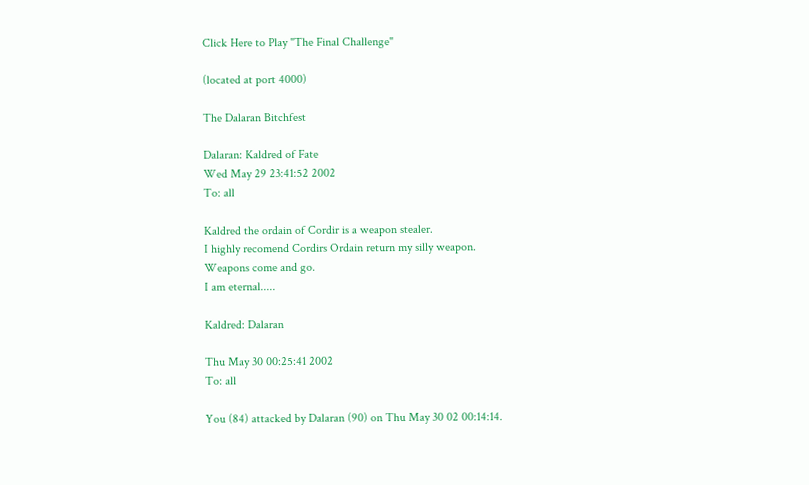Click Here to Play "The Final Challenge"

(located at port 4000)

The Dalaran Bitchfest

Dalaran: Kaldred of Fate
Wed May 29 23:41:52 2002
To: all

Kaldred the ordain of Cordir is a weapon stealer.
I highly recomend Cordirs Ordain return my silly weapon.
Weapons come and go.
I am eternal.....

Kaldred: Dalaran

Thu May 30 00:25:41 2002
To: all

You (84) attacked by Dalaran (90) on Thu May 30 02 00:14:14.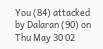You (84) attacked by Dalaran (90) on Thu May 30 02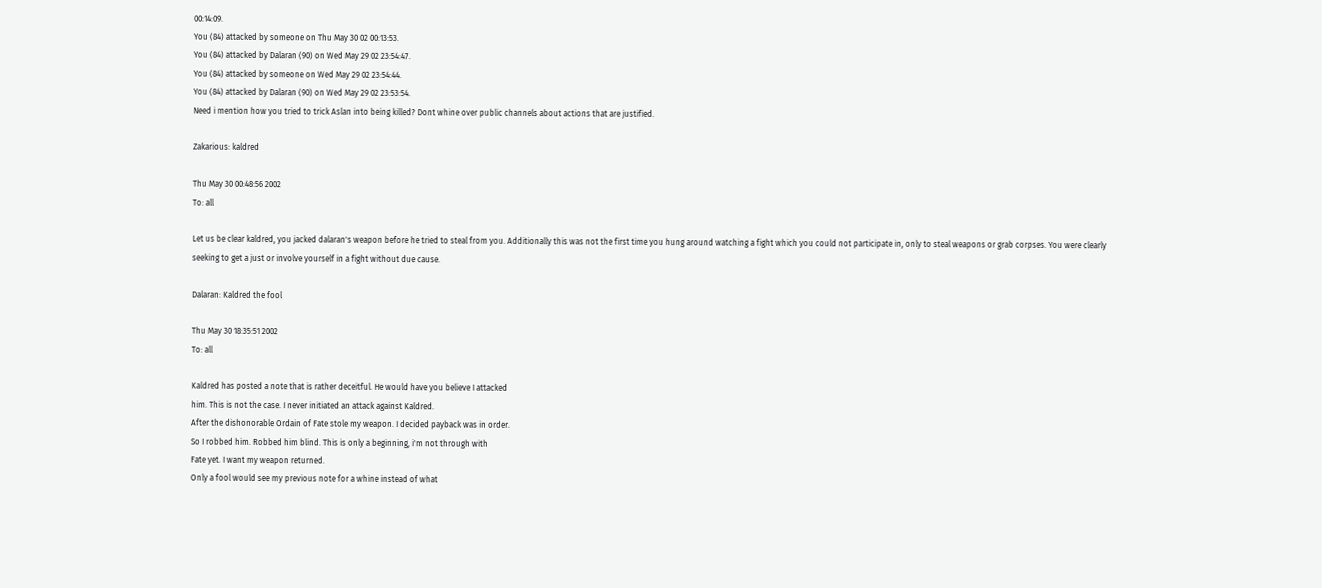00:14:09.
You (84) attacked by someone on Thu May 30 02 00:13:53.
You (84) attacked by Dalaran (90) on Wed May 29 02 23:54:47.
You (84) attacked by someone on Wed May 29 02 23:54:44.
You (84) attacked by Dalaran (90) on Wed May 29 02 23:53:54.
Need i mention how you tried to trick Aslan into being killed? Dont whine over public channels about actions that are justified.

Zakarious: kaldred

Thu May 30 00:48:56 2002
To: all

Let us be clear kaldred, you jacked dalaran's weapon before he tried to steal from you. Additionally this was not the first time you hung around watching a fight which you could not participate in, only to steal weapons or grab corpses. You were clearly seeking to get a just or involve yourself in a fight without due cause.

Dalaran: Kaldred the fool

Thu May 30 18:35:51 2002
To: all

Kaldred has posted a note that is rather deceitful. He would have you believe I attacked
him. This is not the case. I never initiated an attack against Kaldred.
After the dishonorable Ordain of Fate stole my weapon. I decided payback was in order.
So I robbed him. Robbed him blind. This is only a beginning, i'm not through with
Fate yet. I want my weapon returned.
Only a fool would see my previous note for a whine instead of what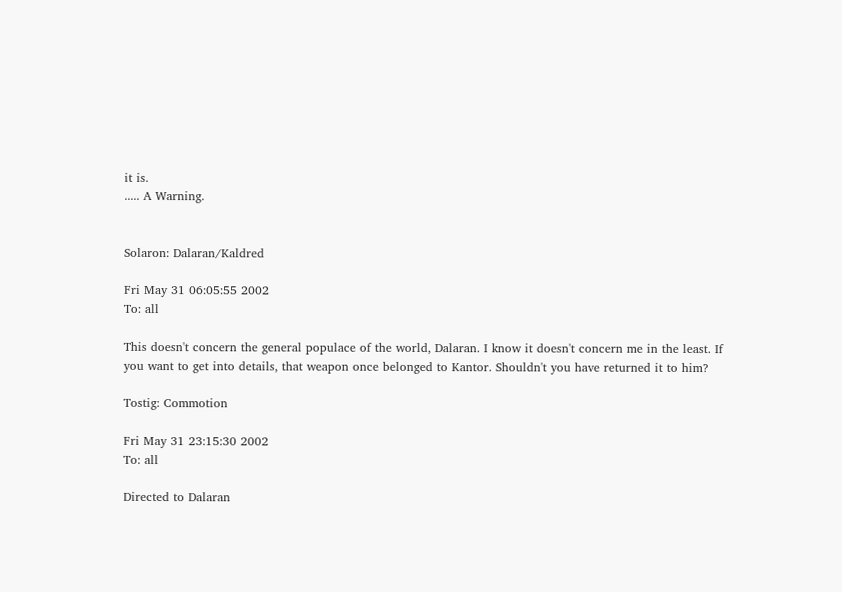it is.
..... A Warning.


Solaron: Dalaran/Kaldred

Fri May 31 06:05:55 2002
To: all

This doesn't concern the general populace of the world, Dalaran. I know it doesn't concern me in the least. If you want to get into details, that weapon once belonged to Kantor. Shouldn't you have returned it to him?

Tostig: Commotion

Fri May 31 23:15:30 2002
To: all

Directed to Dalaran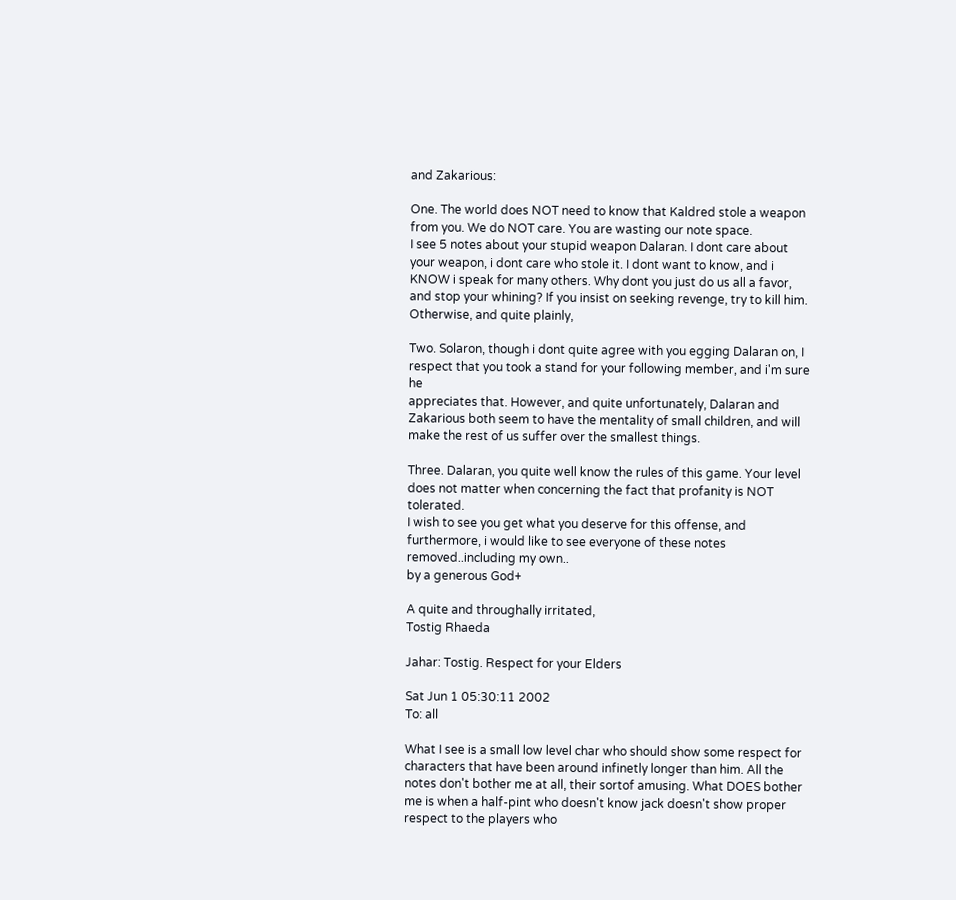and Zakarious:

One. The world does NOT need to know that Kaldred stole a weapon from you. We do NOT care. You are wasting our note space.
I see 5 notes about your stupid weapon Dalaran. I dont care about your weapon, i dont care who stole it. I dont want to know, and i KNOW i speak for many others. Why dont you just do us all a favor, and stop your whining? If you insist on seeking revenge, try to kill him. Otherwise, and quite plainly,

Two. Solaron, though i dont quite agree with you egging Dalaran on, I respect that you took a stand for your following member, and i'm sure he
appreciates that. However, and quite unfortunately, Dalaran and Zakarious both seem to have the mentality of small children, and will
make the rest of us suffer over the smallest things.

Three. Dalaran, you quite well know the rules of this game. Your level does not matter when concerning the fact that profanity is NOT tolerated.
I wish to see you get what you deserve for this offense, and furthermore, i would like to see everyone of these notes removed..including my own..
by a generous God+

A quite and throughally irritated,
Tostig Rhaeda

Jahar: Tostig. Respect for your Elders

Sat Jun 1 05:30:11 2002
To: all

What I see is a small low level char who should show some respect for characters that have been around infinetly longer than him. All the notes don't bother me at all, their sortof amusing. What DOES bother me is when a half-pint who doesn't know jack doesn't show proper respect to the players who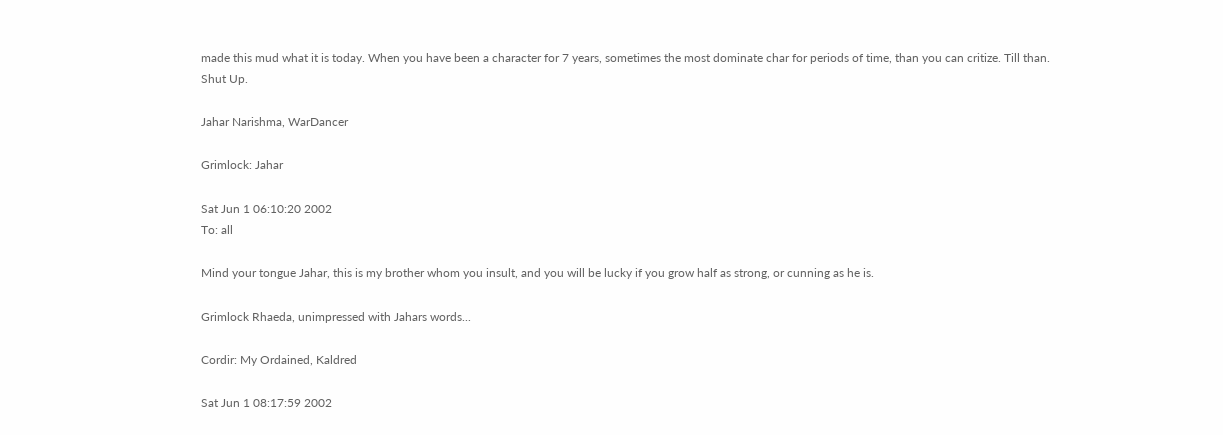made this mud what it is today. When you have been a character for 7 years, sometimes the most dominate char for periods of time, than you can critize. Till than. Shut Up.

Jahar Narishma, WarDancer

Grimlock: Jahar

Sat Jun 1 06:10:20 2002
To: all

Mind your tongue Jahar, this is my brother whom you insult, and you will be lucky if you grow half as strong, or cunning as he is.

Grimlock Rhaeda, unimpressed with Jahars words...

Cordir: My Ordained, Kaldred

Sat Jun 1 08:17:59 2002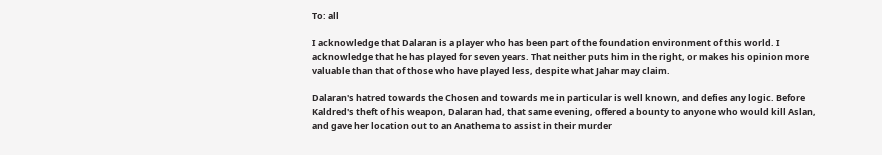To: all

I acknowledge that Dalaran is a player who has been part of the foundation environment of this world. I acknowledge that he has played for seven years. That neither puts him in the right, or makes his opinion more valuable than that of those who have played less, despite what Jahar may claim.

Dalaran's hatred towards the Chosen and towards me in particular is well known, and defies any logic. Before Kaldred's theft of his weapon, Dalaran had, that same evening, offered a bounty to anyone who would kill Aslan, and gave her location out to an Anathema to assist in their murder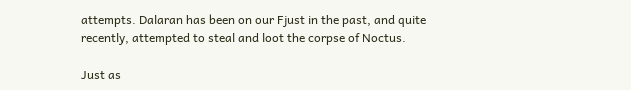attempts. Dalaran has been on our Fjust in the past, and quite recently, attempted to steal and loot the corpse of Noctus.

Just as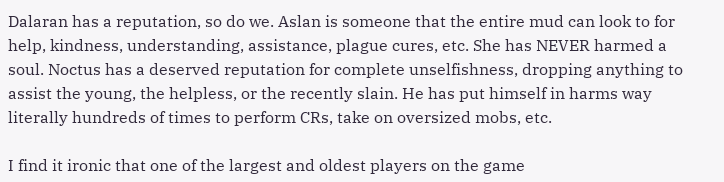Dalaran has a reputation, so do we. Aslan is someone that the entire mud can look to for help, kindness, understanding, assistance, plague cures, etc. She has NEVER harmed a soul. Noctus has a deserved reputation for complete unselfishness, dropping anything to assist the young, the helpless, or the recently slain. He has put himself in harms way literally hundreds of times to perform CRs, take on oversized mobs, etc.

I find it ironic that one of the largest and oldest players on the game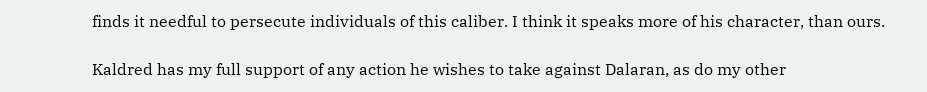finds it needful to persecute individuals of this caliber. I think it speaks more of his character, than ours.

Kaldred has my full support of any action he wishes to take against Dalaran, as do my other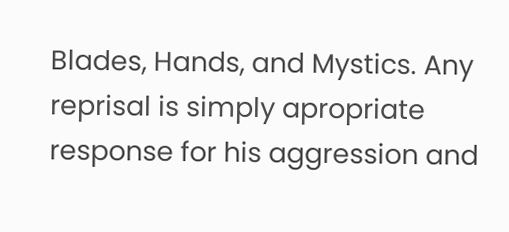Blades, Hands, and Mystics. Any reprisal is simply apropriate response for his aggression and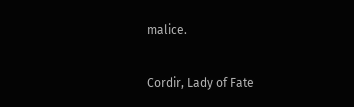malice.

Cordir, Lady of Fate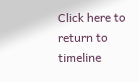Click here to return to timeline